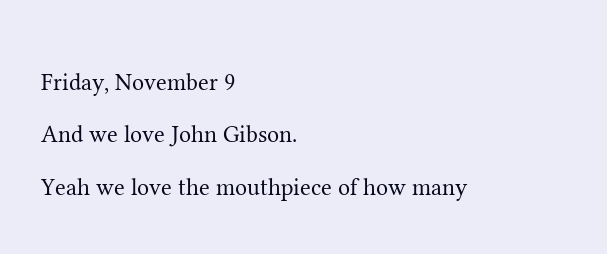Friday, November 9

And we love John Gibson.

Yeah we love the mouthpiece of how many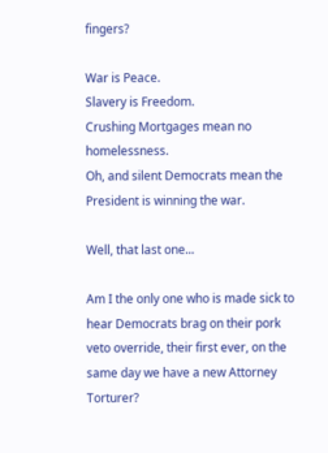fingers?

War is Peace.
Slavery is Freedom.
Crushing Mortgages mean no homelessness.
Oh, and silent Democrats mean the President is winning the war.

Well, that last one...

Am I the only one who is made sick to hear Democrats brag on their pork veto override, their first ever, on the same day we have a new Attorney Torturer?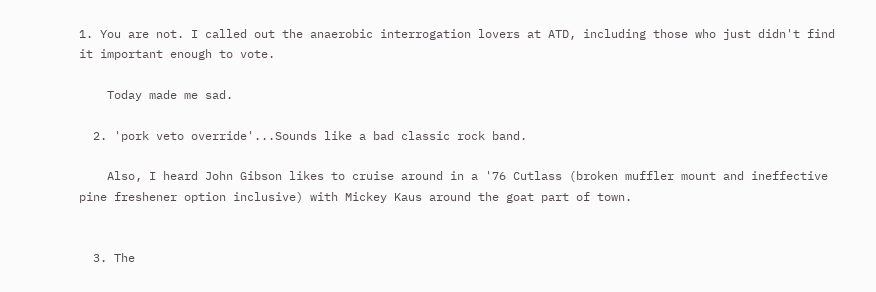1. You are not. I called out the anaerobic interrogation lovers at ATD, including those who just didn't find it important enough to vote.

    Today made me sad.

  2. 'pork veto override'...Sounds like a bad classic rock band.

    Also, I heard John Gibson likes to cruise around in a '76 Cutlass (broken muffler mount and ineffective pine freshener option inclusive) with Mickey Kaus around the goat part of town.


  3. The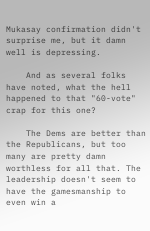Mukasay confirmation didn't surprise me, but it damn well is depressing.

    And as several folks have noted, what the hell happened to that "60-vote" crap for this one?

    The Dems are better than the Republicans, but too many are pretty damn worthless for all that. The leadership doesn't seem to have the gamesmanship to even win a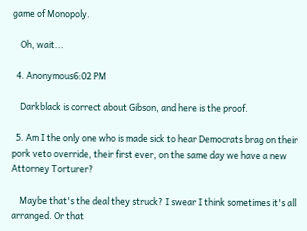game of Monopoly.

    Oh, wait...

  4. Anonymous6:02 PM

    Darkblack is correct about Gibson, and here is the proof.

  5. Am I the only one who is made sick to hear Democrats brag on their pork veto override, their first ever, on the same day we have a new Attorney Torturer?

    Maybe that's the deal they struck? I swear I think sometimes it's all arranged. Or that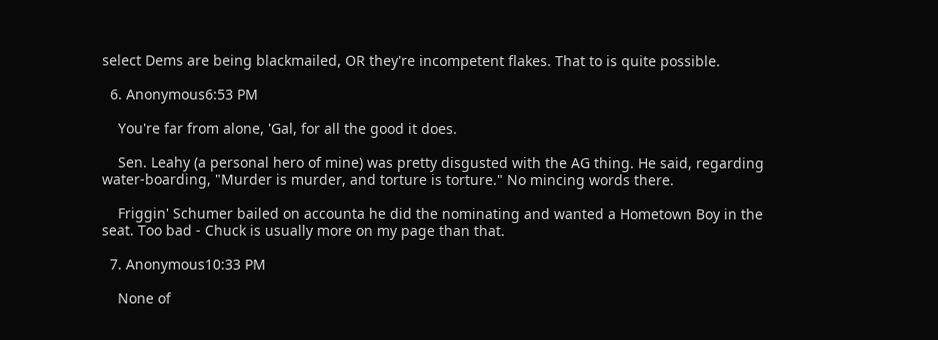select Dems are being blackmailed, OR they're incompetent flakes. That to is quite possible.

  6. Anonymous6:53 PM

    You're far from alone, 'Gal, for all the good it does.

    Sen. Leahy (a personal hero of mine) was pretty disgusted with the AG thing. He said, regarding water-boarding, "Murder is murder, and torture is torture." No mincing words there.

    Friggin' Schumer bailed on accounta he did the nominating and wanted a Hometown Boy in the seat. Too bad - Chuck is usually more on my page than that.

  7. Anonymous10:33 PM

    None of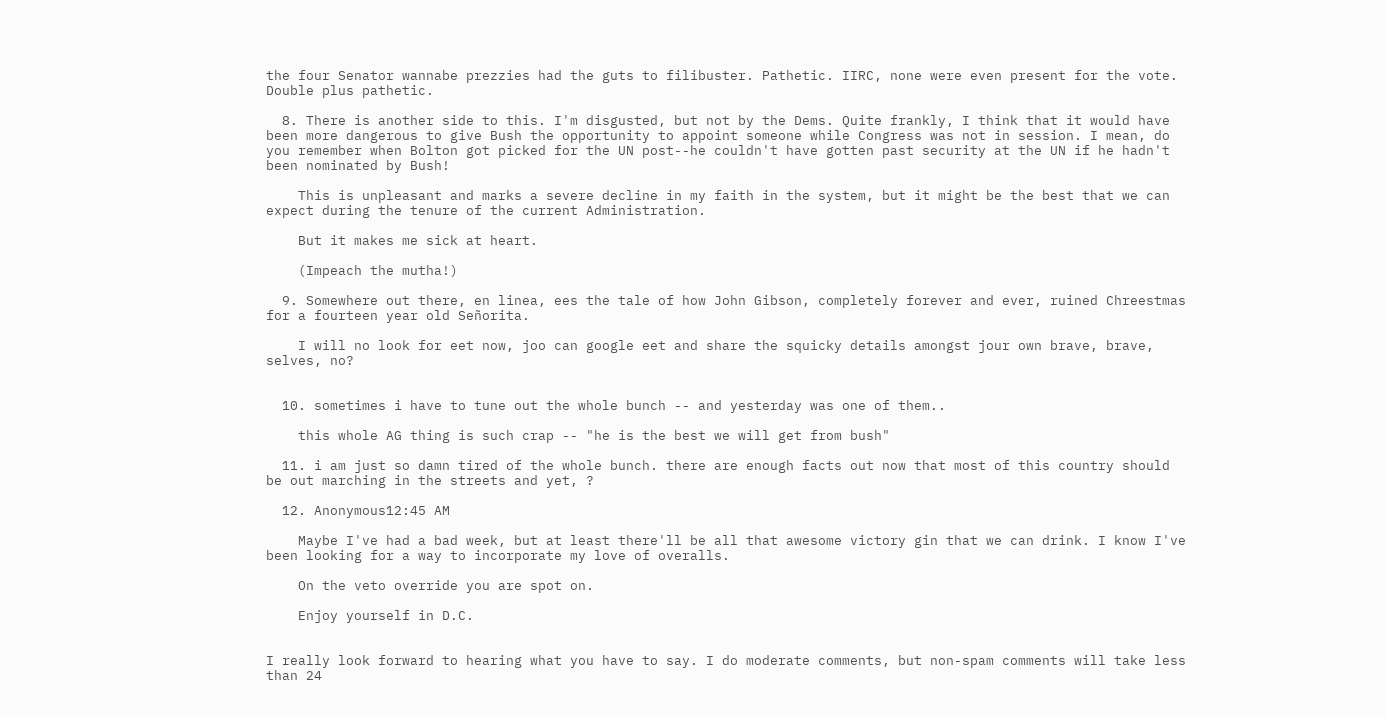the four Senator wannabe prezzies had the guts to filibuster. Pathetic. IIRC, none were even present for the vote. Double plus pathetic.

  8. There is another side to this. I'm disgusted, but not by the Dems. Quite frankly, I think that it would have been more dangerous to give Bush the opportunity to appoint someone while Congress was not in session. I mean, do you remember when Bolton got picked for the UN post--he couldn't have gotten past security at the UN if he hadn't been nominated by Bush!

    This is unpleasant and marks a severe decline in my faith in the system, but it might be the best that we can expect during the tenure of the current Administration.

    But it makes me sick at heart.

    (Impeach the mutha!)

  9. Somewhere out there, en linea, ees the tale of how John Gibson, completely forever and ever, ruined Chreestmas for a fourteen year old Señorita.

    I will no look for eet now, joo can google eet and share the squicky details amongst jour own brave, brave, selves, no?


  10. sometimes i have to tune out the whole bunch -- and yesterday was one of them..

    this whole AG thing is such crap -- "he is the best we will get from bush"

  11. i am just so damn tired of the whole bunch. there are enough facts out now that most of this country should be out marching in the streets and yet, ?

  12. Anonymous12:45 AM

    Maybe I've had a bad week, but at least there'll be all that awesome victory gin that we can drink. I know I've been looking for a way to incorporate my love of overalls.

    On the veto override you are spot on.

    Enjoy yourself in D.C.


I really look forward to hearing what you have to say. I do moderate comments, but non-spam comments will take less than 24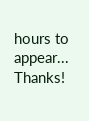hours to appear... Thanks!